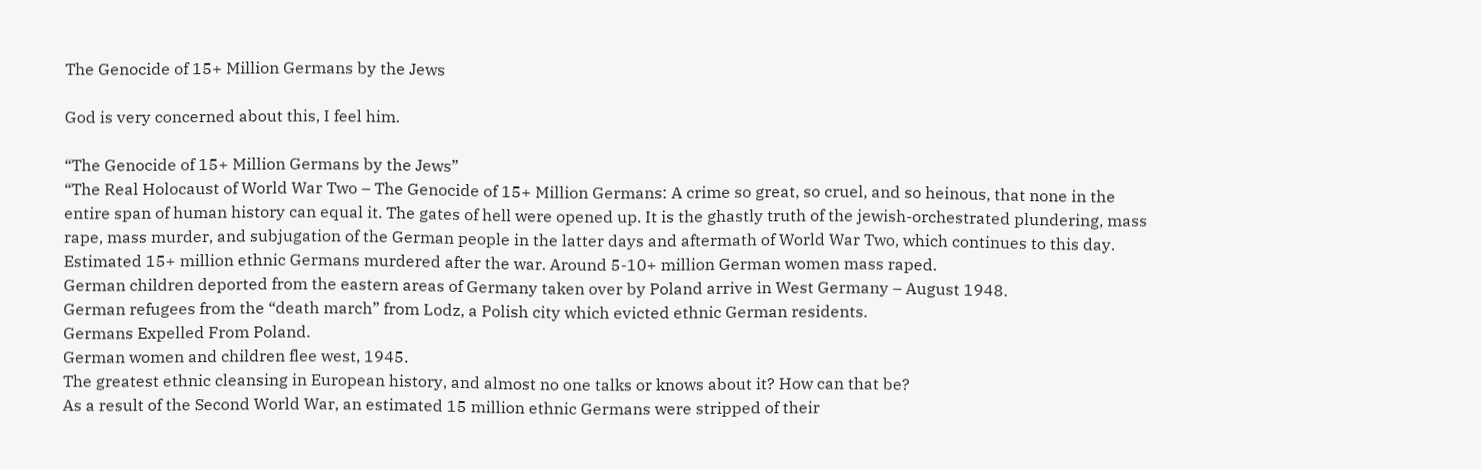The Genocide of 15+ Million Germans by the Jews

God is very concerned about this, I feel him.

“The Genocide of 15+ Million Germans by the Jews”
“The Real Holocaust of World War Two – The Genocide of 15+ Million Germans: A crime so great, so cruel, and so heinous, that none in the entire span of human history can equal it. The gates of hell were opened up. It is the ghastly truth of the jewish-orchestrated plundering, mass rape, mass murder, and subjugation of the German people in the latter days and aftermath of World War Two, which continues to this day. Estimated 15+ million ethnic Germans murdered after the war. Around 5-10+ million German women mass raped.
German children deported from the eastern areas of Germany taken over by Poland arrive in West Germany – August 1948.
German refugees from the “death march” from Lodz, a Polish city which evicted ethnic German residents.
Germans Expelled From Poland.
German women and children flee west, 1945.
The greatest ethnic cleansing in European history, and almost no one talks or knows about it? How can that be?
As a result of the Second World War, an estimated 15 million ethnic Germans were stripped of their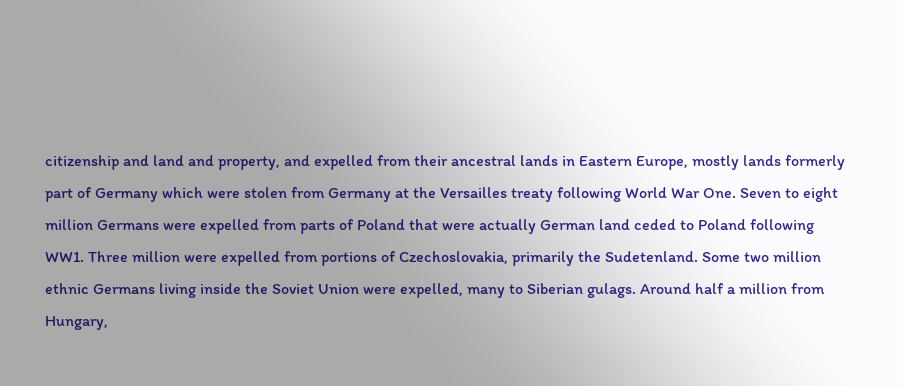citizenship and land and property, and expelled from their ancestral lands in Eastern Europe, mostly lands formerly part of Germany which were stolen from Germany at the Versailles treaty following World War One. Seven to eight million Germans were expelled from parts of Poland that were actually German land ceded to Poland following WW1. Three million were expelled from portions of Czechoslovakia, primarily the Sudetenland. Some two million ethnic Germans living inside the Soviet Union were expelled, many to Siberian gulags. Around half a million from Hungary,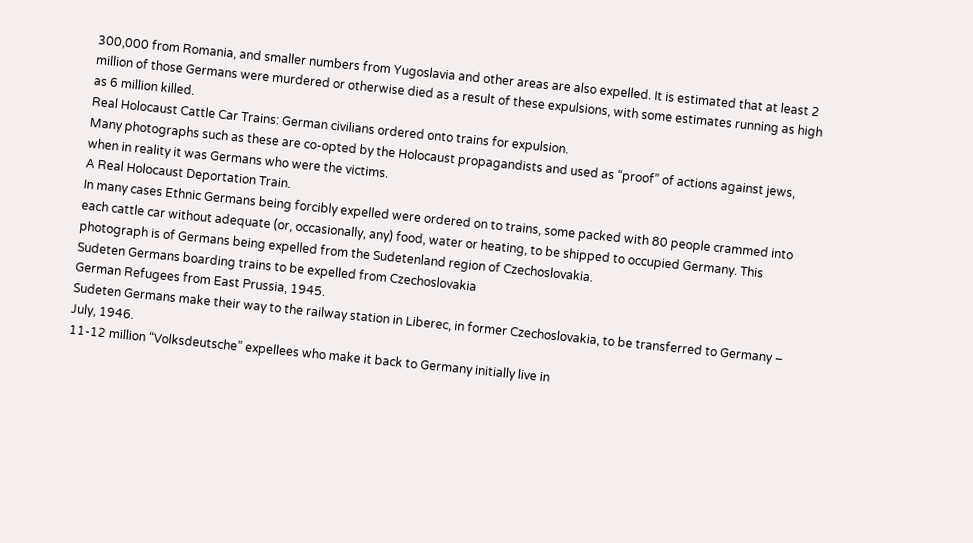300,000 from Romania, and smaller numbers from Yugoslavia and other areas are also expelled. It is estimated that at least 2 million of those Germans were murdered or otherwise died as a result of these expulsions, with some estimates running as high as 6 million killed.
Real Holocaust Cattle Car Trains: German civilians ordered onto trains for expulsion.
Many photographs such as these are co-opted by the Holocaust propagandists and used as “proof” of actions against jews, when in reality it was Germans who were the victims.
A Real Holocaust Deportation Train.
In many cases Ethnic Germans being forcibly expelled were ordered on to trains, some packed with 80 people crammed into each cattle car without adequate (or, occasionally, any) food, water or heating, to be shipped to occupied Germany. This photograph is of Germans being expelled from the Sudetenland region of Czechoslovakia.
Sudeten Germans boarding trains to be expelled from Czechoslovakia
German Refugees from East Prussia, 1945.
Sudeten Germans make their way to the railway station in Liberec, in former Czechoslovakia, to be transferred to Germany – July, 1946.
11-12 million “Volksdeutsche” expellees who make it back to Germany initially live in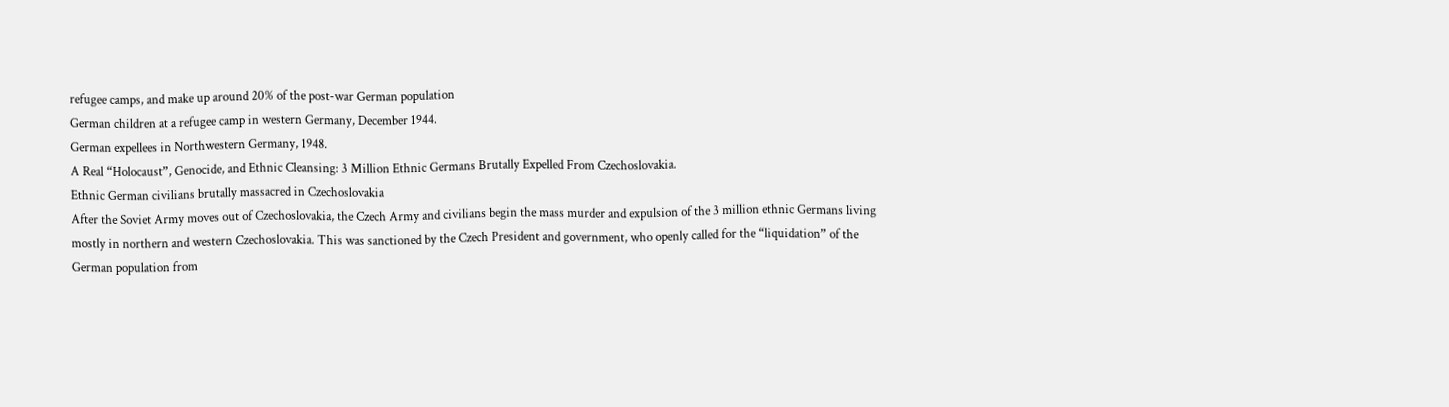refugee camps, and make up around 20% of the post-war German population
German children at a refugee camp in western Germany, December 1944.
German expellees in Northwestern Germany, 1948.
A Real “Holocaust”, Genocide, and Ethnic Cleansing: 3 Million Ethnic Germans Brutally Expelled From Czechoslovakia.
Ethnic German civilians brutally massacred in Czechoslovakia
After the Soviet Army moves out of Czechoslovakia, the Czech Army and civilians begin the mass murder and expulsion of the 3 million ethnic Germans living mostly in northern and western Czechoslovakia. This was sanctioned by the Czech President and government, who openly called for the “liquidation” of the German population from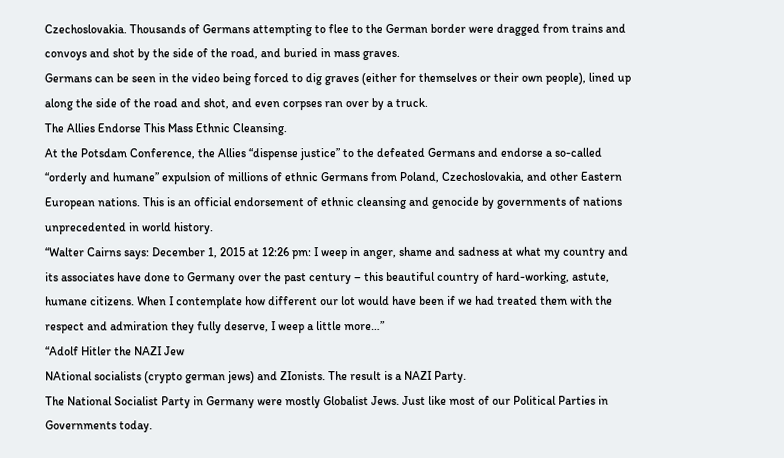Czechoslovakia. Thousands of Germans attempting to flee to the German border were dragged from trains and convoys and shot by the side of the road, and buried in mass graves.
Germans can be seen in the video being forced to dig graves (either for themselves or their own people), lined up along the side of the road and shot, and even corpses ran over by a truck.
The Allies Endorse This Mass Ethnic Cleansing.
At the Potsdam Conference, the Allies “dispense justice” to the defeated Germans and endorse a so-called “orderly and humane” expulsion of millions of ethnic Germans from Poland, Czechoslovakia, and other Eastern European nations. This is an official endorsement of ethnic cleansing and genocide by governments of nations unprecedented in world history.
“Walter Cairns says: December 1, 2015 at 12:26 pm: I weep in anger, shame and sadness at what my country and its associates have done to Germany over the past century – this beautiful country of hard-working, astute, humane citizens. When I contemplate how different our lot would have been if we had treated them with the respect and admiration they fully deserve, I weep a little more…”
“Adolf Hitler the NAZI Jew
NAtional socialists (crypto german jews) and ZIonists. The result is a NAZI Party.
The National Socialist Party in Germany were mostly Globalist Jews. Just like most of our Political Parties in Governments today.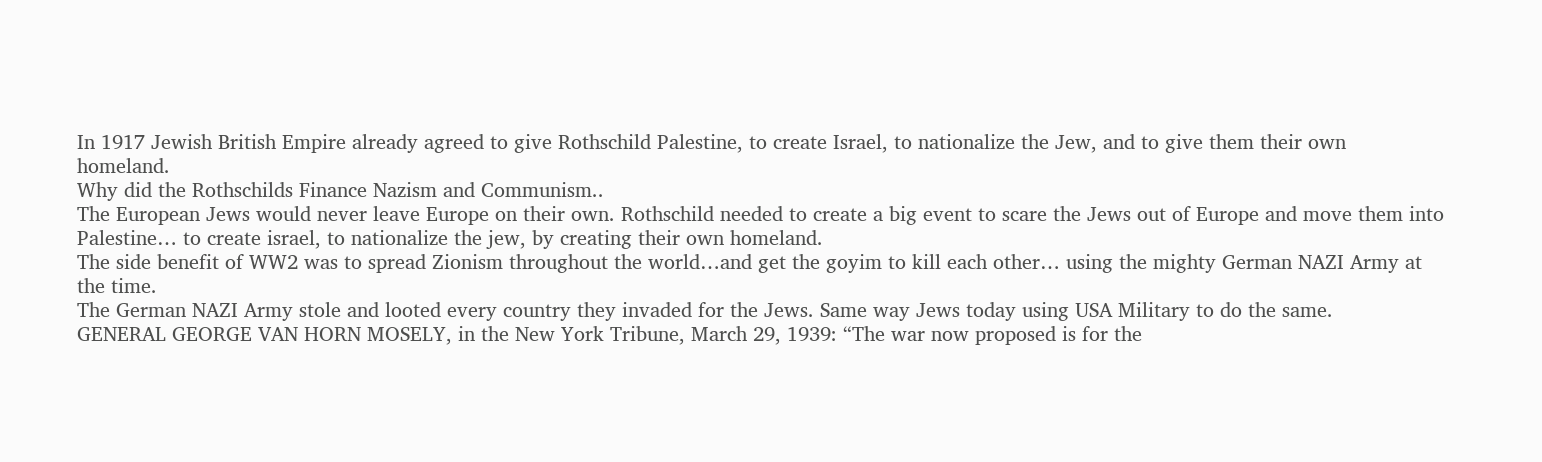In 1917 Jewish British Empire already agreed to give Rothschild Palestine, to create Israel, to nationalize the Jew, and to give them their own homeland.
Why did the Rothschilds Finance Nazism and Communism..
The European Jews would never leave Europe on their own. Rothschild needed to create a big event to scare the Jews out of Europe and move them into Palestine… to create israel, to nationalize the jew, by creating their own homeland.
The side benefit of WW2 was to spread Zionism throughout the world…and get the goyim to kill each other… using the mighty German NAZI Army at the time.
The German NAZI Army stole and looted every country they invaded for the Jews. Same way Jews today using USA Military to do the same.
GENERAL GEORGE VAN HORN MOSELY, in the New York Tribune, March 29, 1939: “The war now proposed is for the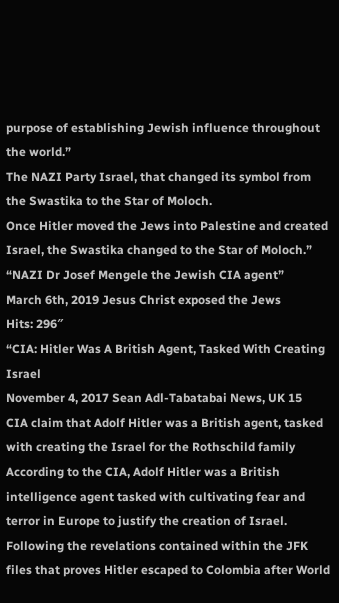purpose of establishing Jewish influence throughout the world.”
The NAZI Party Israel, that changed its symbol from the Swastika to the Star of Moloch.
Once Hitler moved the Jews into Palestine and created Israel, the Swastika changed to the Star of Moloch.”
“NAZI Dr Josef Mengele the Jewish CIA agent”
March 6th, 2019 Jesus Christ exposed the Jews
Hits: 296″
“CIA: Hitler Was A British Agent, Tasked With Creating Israel
November 4, 2017 Sean Adl-Tabatabai News, UK 15
CIA claim that Adolf Hitler was a British agent, tasked with creating the Israel for the Rothschild family
According to the CIA, Adolf Hitler was a British intelligence agent tasked with cultivating fear and terror in Europe to justify the creation of Israel.
Following the revelations contained within the JFK files that proves Hitler escaped to Colombia after World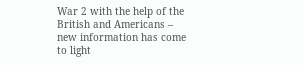War 2 with the help of the British and Americans – new information has come to light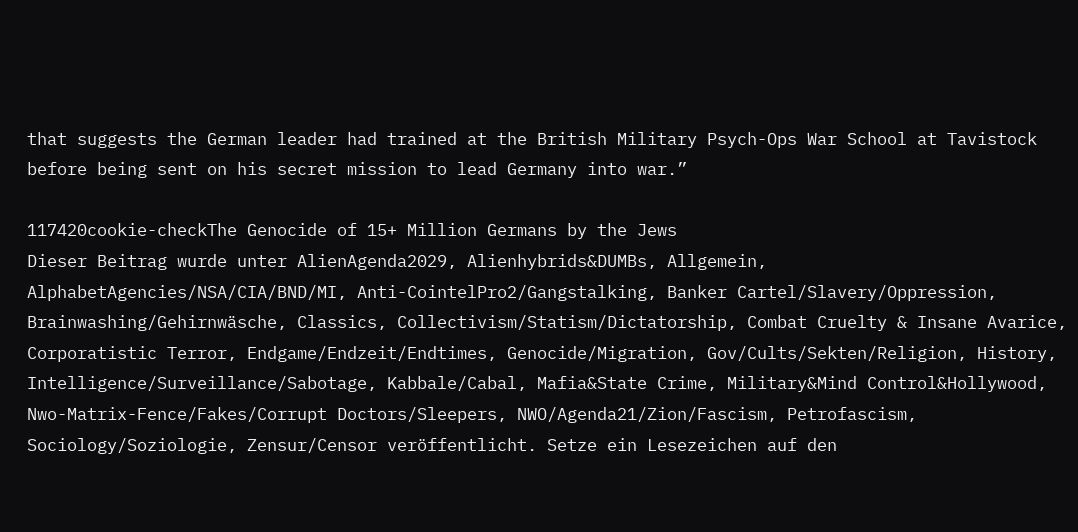that suggests the German leader had trained at the British Military Psych-Ops War School at Tavistock before being sent on his secret mission to lead Germany into war.”

117420cookie-checkThe Genocide of 15+ Million Germans by the Jews
Dieser Beitrag wurde unter AlienAgenda2029, Alienhybrids&DUMBs, Allgemein, AlphabetAgencies/NSA/CIA/BND/MI, Anti-CointelPro2/Gangstalking, Banker Cartel/Slavery/Oppression, Brainwashing/Gehirnwäsche, Classics, Collectivism/Statism/Dictatorship, Combat Cruelty & Insane Avarice, Corporatistic Terror, Endgame/Endzeit/Endtimes, Genocide/Migration, Gov/Cults/Sekten/Religion, History, Intelligence/Surveillance/Sabotage, Kabbale/Cabal, Mafia&State Crime, Military&Mind Control&Hollywood, Nwo-Matrix-Fence/Fakes/Corrupt Doctors/Sleepers, NWO/Agenda21/Zion/Fascism, Petrofascism, Sociology/Soziologie, Zensur/Censor veröffentlicht. Setze ein Lesezeichen auf den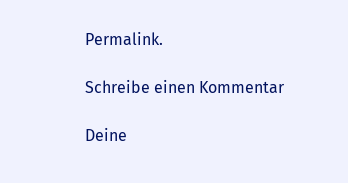Permalink.

Schreibe einen Kommentar

Deine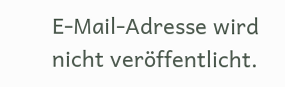E-Mail-Adresse wird nicht veröffentlicht.